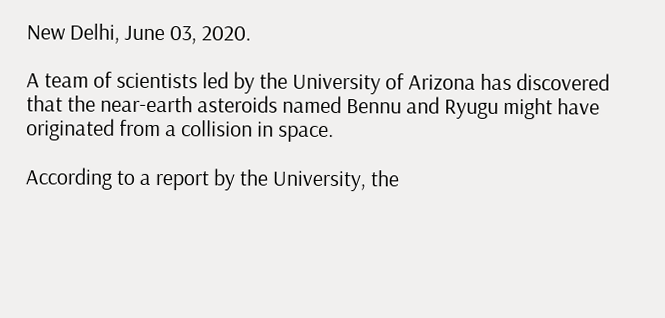New Delhi, June 03, 2020.

A team of scientists led by the University of Arizona has discovered that the near-earth asteroids named Bennu and Ryugu might have originated from a collision in space.

According to a report by the University, the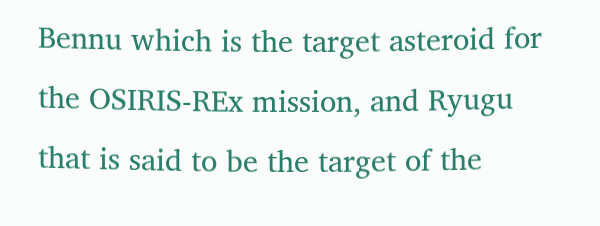Bennu which is the target asteroid for the OSIRIS-REx mission, and Ryugu that is said to be the target of the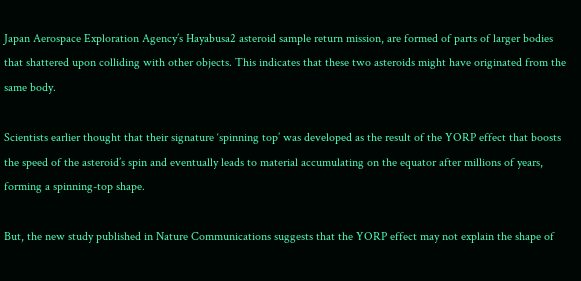Japan Aerospace Exploration Agency’s Hayabusa2 asteroid sample return mission, are formed of parts of larger bodies that shattered upon colliding with other objects. This indicates that these two asteroids might have originated from the same body.

Scientists earlier thought that their signature ‘spinning top’ was developed as the result of the YORP effect that boosts the speed of the asteroid’s spin and eventually leads to material accumulating on the equator after millions of years, forming a spinning-top shape.

But, the new study published in Nature Communications suggests that the YORP effect may not explain the shape of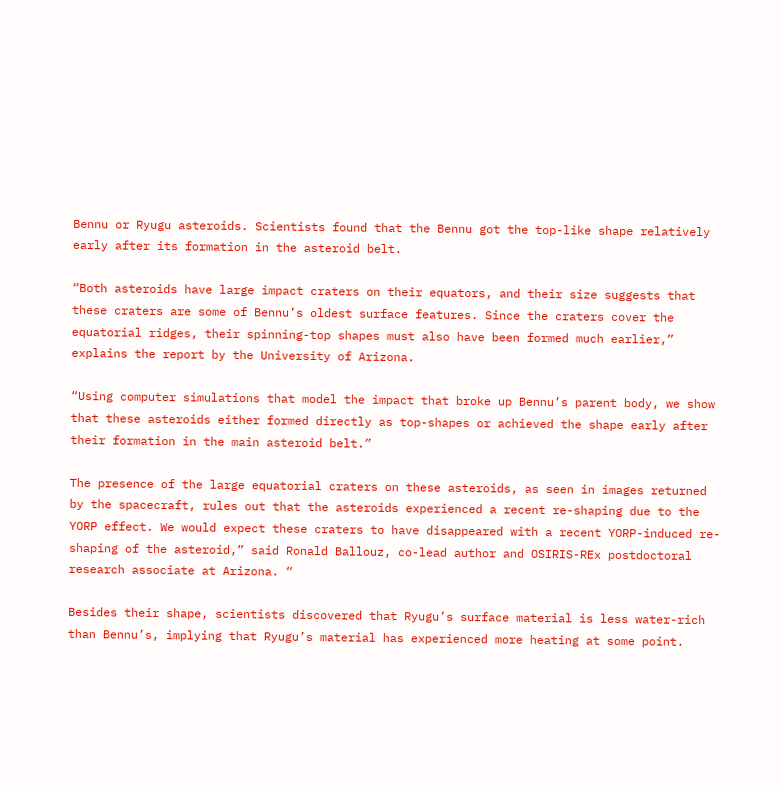Bennu or Ryugu asteroids. Scientists found that the Bennu got the top-like shape relatively early after its formation in the asteroid belt.

“Both asteroids have large impact craters on their equators, and their size suggests that these craters are some of Bennu’s oldest surface features. Since the craters cover the equatorial ridges, their spinning-top shapes must also have been formed much earlier,” explains the report by the University of Arizona.

“Using computer simulations that model the impact that broke up Bennu’s parent body, we show that these asteroids either formed directly as top-shapes or achieved the shape early after their formation in the main asteroid belt.”

The presence of the large equatorial craters on these asteroids, as seen in images returned by the spacecraft, rules out that the asteroids experienced a recent re-shaping due to the YORP effect. We would expect these craters to have disappeared with a recent YORP-induced re-shaping of the asteroid,” said Ronald Ballouz, co-lead author and OSIRIS-REx postdoctoral research associate at Arizona. “

Besides their shape, scientists discovered that Ryugu’s surface material is less water-rich than Bennu’s, implying that Ryugu’s material has experienced more heating at some point.